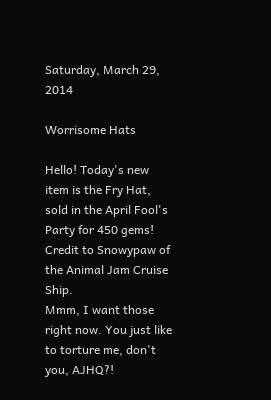Saturday, March 29, 2014

Worrisome Hats

Hello! Today's new item is the Fry Hat, sold in the April Fool's Party for 450 gems!
Credit to Snowypaw of the Animal Jam Cruise Ship.
Mmm, I want those right now. You just like to torture me, don't you, AJHQ?!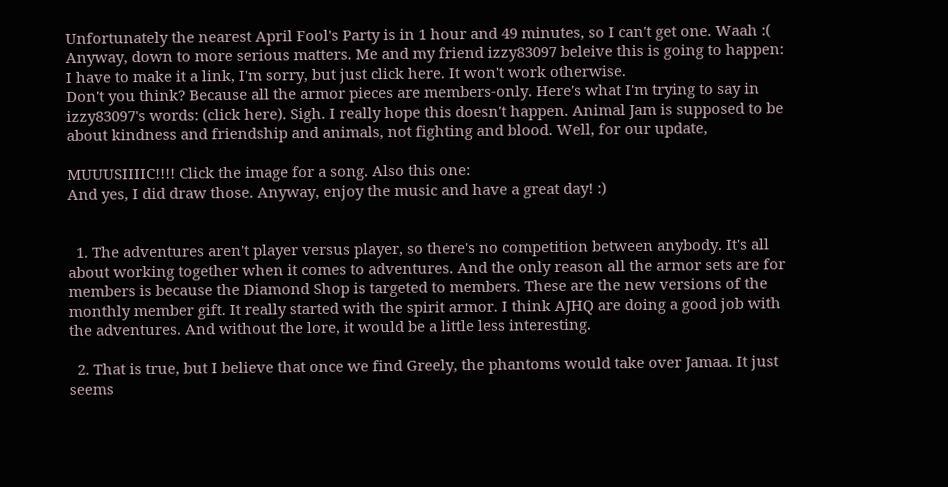Unfortunately the nearest April Fool's Party is in 1 hour and 49 minutes, so I can't get one. Waah :( Anyway, down to more serious matters. Me and my friend izzy83097 beleive this is going to happen:
I have to make it a link, I'm sorry, but just click here. It won't work otherwise.
Don't you think? Because all the armor pieces are members-only. Here's what I'm trying to say in izzy83097's words: (click here). Sigh. I really hope this doesn't happen. Animal Jam is supposed to be about kindness and friendship and animals, not fighting and blood. Well, for our update,

MUUUSIIIIC!!!! Click the image for a song. Also this one:
And yes, I did draw those. Anyway, enjoy the music and have a great day! :)


  1. The adventures aren't player versus player, so there's no competition between anybody. It's all about working together when it comes to adventures. And the only reason all the armor sets are for members is because the Diamond Shop is targeted to members. These are the new versions of the monthly member gift. It really started with the spirit armor. I think AJHQ are doing a good job with the adventures. And without the lore, it would be a little less interesting.

  2. That is true, but I believe that once we find Greely, the phantoms would take over Jamaa. It just seems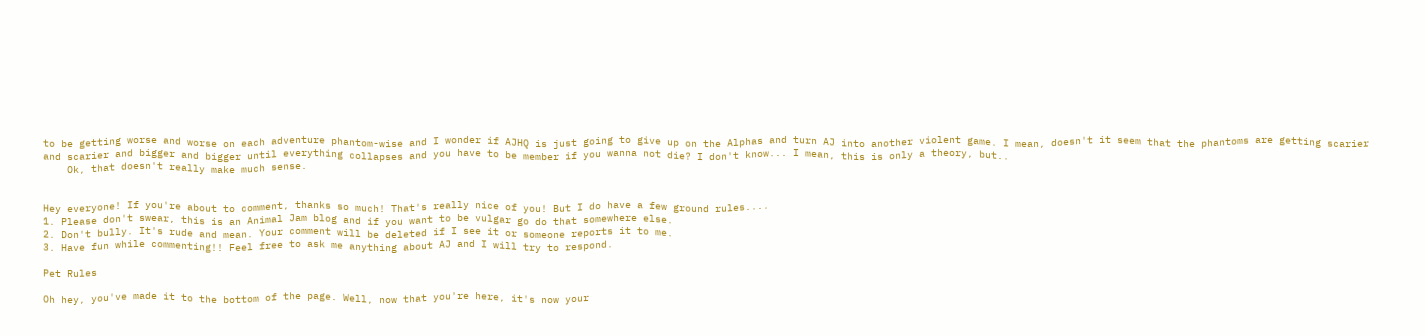to be getting worse and worse on each adventure phantom-wise and I wonder if AJHQ is just going to give up on the Alphas and turn AJ into another violent game. I mean, doesn't it seem that the phantoms are getting scarier and scarier and bigger and bigger until everything collapses and you have to be member if you wanna not die? I don't know... I mean, this is only a theory, but..
    Ok, that doesn't really make much sense.


Hey everyone! If you're about to comment, thanks so much! That's really nice of you! But I do have a few ground rules....
1. Please don't swear, this is an Animal Jam blog and if you want to be vulgar go do that somewhere else.
2. Don't bully. It's rude and mean. Your comment will be deleted if I see it or someone reports it to me.
3. Have fun while commenting!! Feel free to ask me anything about AJ and I will try to respond.

Pet Rules

Oh hey, you've made it to the bottom of the page. Well, now that you're here, it's now your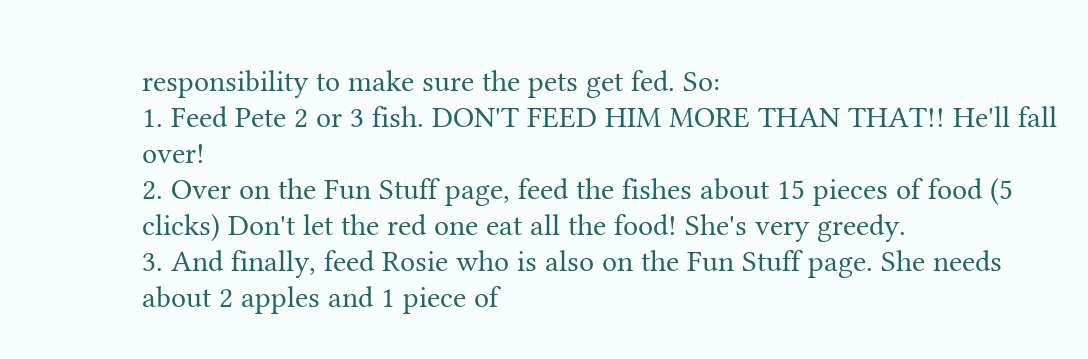responsibility to make sure the pets get fed. So:
1. Feed Pete 2 or 3 fish. DON'T FEED HIM MORE THAN THAT!! He'll fall over!
2. Over on the Fun Stuff page, feed the fishes about 15 pieces of food (5 clicks) Don't let the red one eat all the food! She's very greedy.
3. And finally, feed Rosie who is also on the Fun Stuff page. She needs about 2 apples and 1 piece of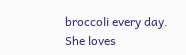broccoli every day. She loves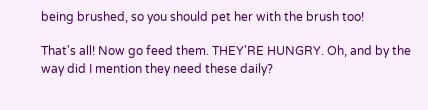being brushed, so you should pet her with the brush too!

That's all! Now go feed them. THEY'RE HUNGRY. Oh, and by the way did I mention they need these daily?